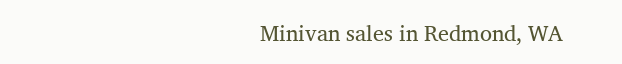Minivan sales in Redmond, WA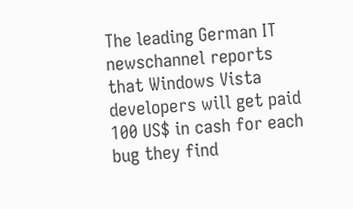The leading German IT newschannel reports that Windows Vista developers will get paid 100 US$ in cash for each bug they find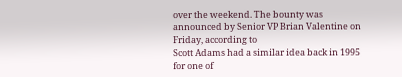over the weekend. The bounty was announced by Senior VP Brian Valentine on Friday, according to
Scott Adams had a similar idea back in 1995 for one of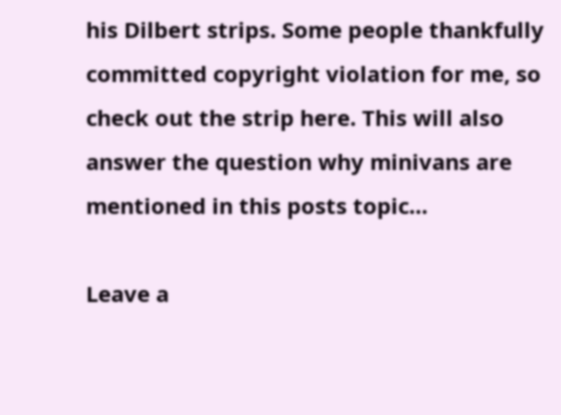his Dilbert strips. Some people thankfully committed copyright violation for me, so check out the strip here. This will also answer the question why minivans are mentioned in this posts topic…

Leave a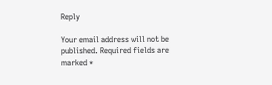Reply

Your email address will not be published. Required fields are marked *